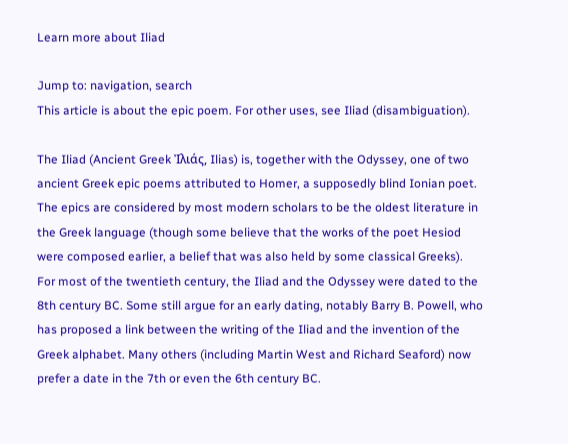Learn more about Iliad

Jump to: navigation, search
This article is about the epic poem. For other uses, see Iliad (disambiguation).

The Iliad (Ancient Greek Ἰλιάς, Ilias) is, together with the Odyssey, one of two ancient Greek epic poems attributed to Homer, a supposedly blind Ionian poet. The epics are considered by most modern scholars to be the oldest literature in the Greek language (though some believe that the works of the poet Hesiod were composed earlier, a belief that was also held by some classical Greeks). For most of the twentieth century, the Iliad and the Odyssey were dated to the 8th century BC. Some still argue for an early dating, notably Barry B. Powell, who has proposed a link between the writing of the Iliad and the invention of the Greek alphabet. Many others (including Martin West and Richard Seaford) now prefer a date in the 7th or even the 6th century BC.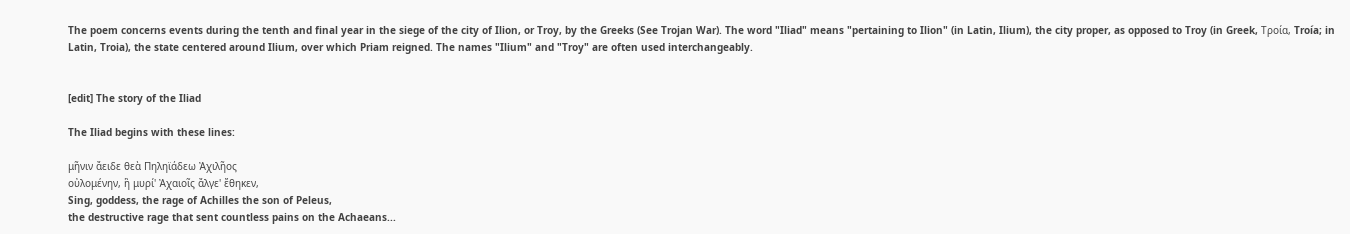The poem concerns events during the tenth and final year in the siege of the city of Ilion, or Troy, by the Greeks (See Trojan War). The word "Iliad" means "pertaining to Ilion" (in Latin, Ilium), the city proper, as opposed to Troy (in Greek, Τροία, Troía; in Latin, Troia), the state centered around Ilium, over which Priam reigned. The names "Ilium" and "Troy" are often used interchangeably.


[edit] The story of the Iliad

The Iliad begins with these lines:

μῆνιν ἄειδε θεὰ Πηληϊάδεω Ἀχιλῆος
οὐλομένην, ἣ μυρί' Ἀχαιοῖς ἄλγε' ἔθηκεν,
Sing, goddess, the rage of Achilles the son of Peleus,
the destructive rage that sent countless pains on the Achaeans...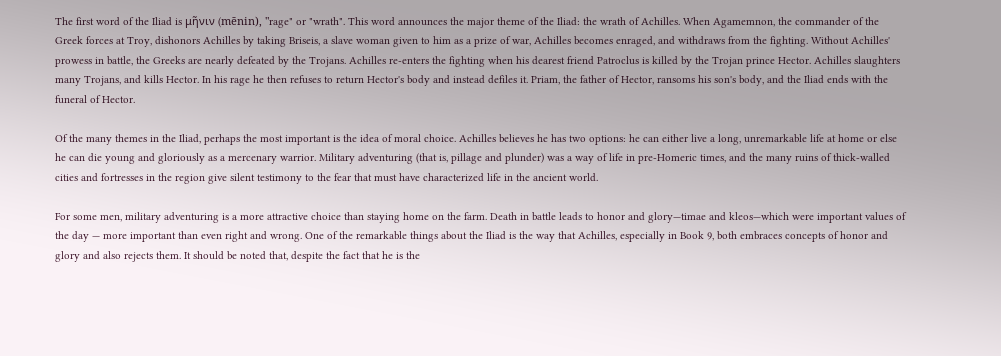The first word of the Iliad is μῆνιν (mēnin), "rage" or "wrath". This word announces the major theme of the Iliad: the wrath of Achilles. When Agamemnon, the commander of the Greek forces at Troy, dishonors Achilles by taking Briseis, a slave woman given to him as a prize of war, Achilles becomes enraged, and withdraws from the fighting. Without Achilles' prowess in battle, the Greeks are nearly defeated by the Trojans. Achilles re-enters the fighting when his dearest friend Patroclus is killed by the Trojan prince Hector. Achilles slaughters many Trojans, and kills Hector. In his rage he then refuses to return Hector's body and instead defiles it. Priam, the father of Hector, ransoms his son's body, and the Iliad ends with the funeral of Hector.

Of the many themes in the Iliad, perhaps the most important is the idea of moral choice. Achilles believes he has two options: he can either live a long, unremarkable life at home or else he can die young and gloriously as a mercenary warrior. Military adventuring (that is, pillage and plunder) was a way of life in pre-Homeric times, and the many ruins of thick-walled cities and fortresses in the region give silent testimony to the fear that must have characterized life in the ancient world.

For some men, military adventuring is a more attractive choice than staying home on the farm. Death in battle leads to honor and glory—timae and kleos—which were important values of the day — more important than even right and wrong. One of the remarkable things about the Iliad is the way that Achilles, especially in Book 9, both embraces concepts of honor and glory and also rejects them. It should be noted that, despite the fact that he is the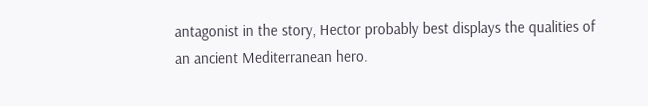antagonist in the story, Hector probably best displays the qualities of an ancient Mediterranean hero.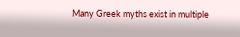Many Greek myths exist in multiple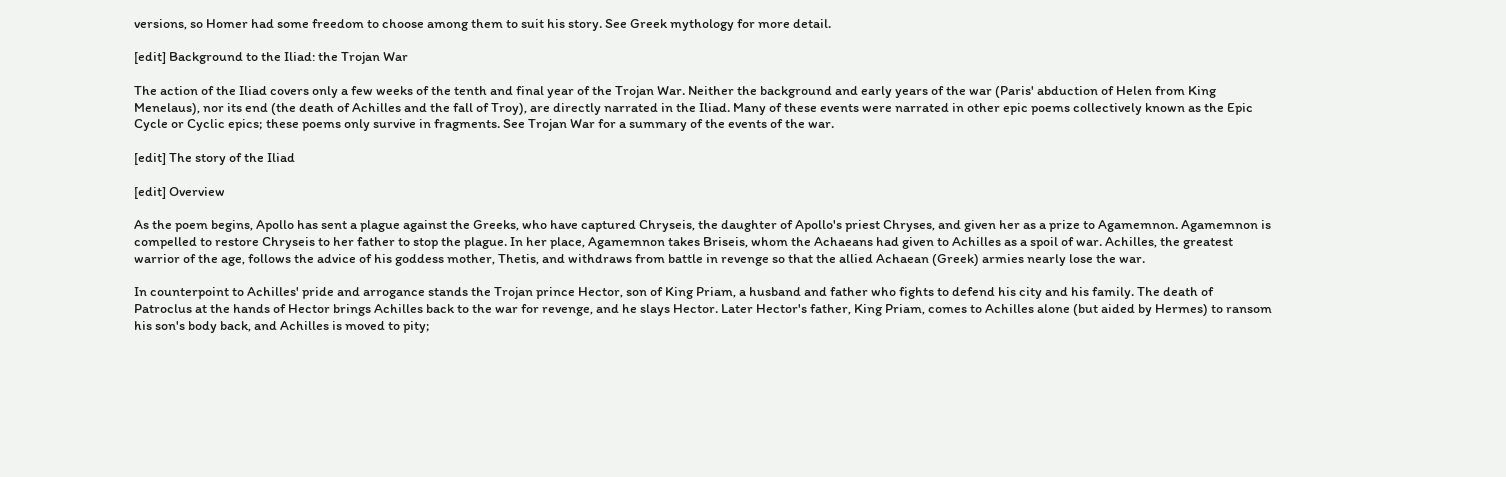versions, so Homer had some freedom to choose among them to suit his story. See Greek mythology for more detail.

[edit] Background to the Iliad: the Trojan War

The action of the Iliad covers only a few weeks of the tenth and final year of the Trojan War. Neither the background and early years of the war (Paris' abduction of Helen from King Menelaus), nor its end (the death of Achilles and the fall of Troy), are directly narrated in the Iliad. Many of these events were narrated in other epic poems collectively known as the Epic Cycle or Cyclic epics; these poems only survive in fragments. See Trojan War for a summary of the events of the war.

[edit] The story of the Iliad

[edit] Overview

As the poem begins, Apollo has sent a plague against the Greeks, who have captured Chryseis, the daughter of Apollo's priest Chryses, and given her as a prize to Agamemnon. Agamemnon is compelled to restore Chryseis to her father to stop the plague. In her place, Agamemnon takes Briseis, whom the Achaeans had given to Achilles as a spoil of war. Achilles, the greatest warrior of the age, follows the advice of his goddess mother, Thetis, and withdraws from battle in revenge so that the allied Achaean (Greek) armies nearly lose the war.

In counterpoint to Achilles' pride and arrogance stands the Trojan prince Hector, son of King Priam, a husband and father who fights to defend his city and his family. The death of Patroclus at the hands of Hector brings Achilles back to the war for revenge, and he slays Hector. Later Hector's father, King Priam, comes to Achilles alone (but aided by Hermes) to ransom his son's body back, and Achilles is moved to pity;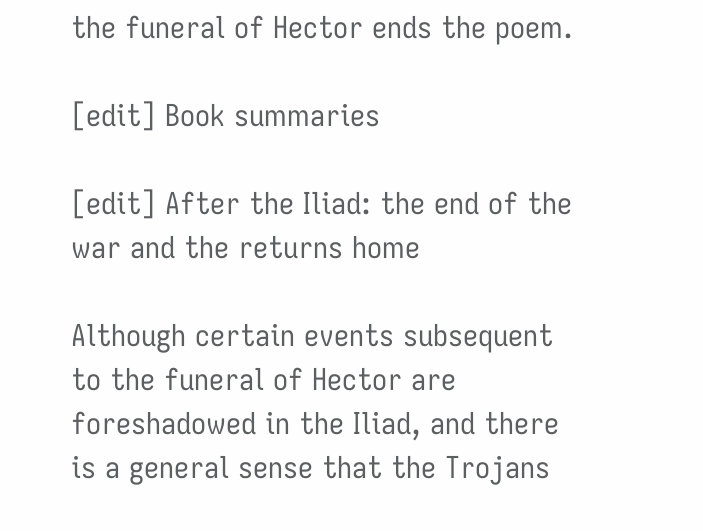the funeral of Hector ends the poem.

[edit] Book summaries

[edit] After the Iliad: the end of the war and the returns home

Although certain events subsequent to the funeral of Hector are foreshadowed in the Iliad, and there is a general sense that the Trojans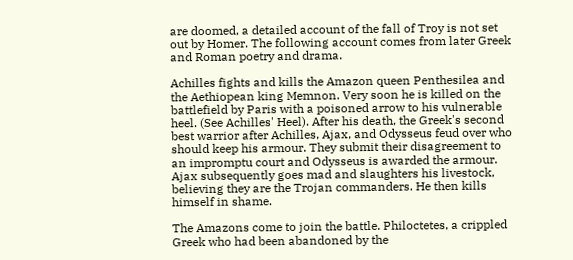are doomed, a detailed account of the fall of Troy is not set out by Homer. The following account comes from later Greek and Roman poetry and drama.

Achilles fights and kills the Amazon queen Penthesilea and the Aethiopean king Memnon. Very soon he is killed on the battlefield by Paris with a poisoned arrow to his vulnerable heel. (See Achilles' Heel). After his death, the Greek's second best warrior after Achilles, Ajax, and Odysseus feud over who should keep his armour. They submit their disagreement to an impromptu court and Odysseus is awarded the armour. Ajax subsequently goes mad and slaughters his livestock, believing they are the Trojan commanders. He then kills himself in shame.

The Amazons come to join the battle. Philoctetes, a crippled Greek who had been abandoned by the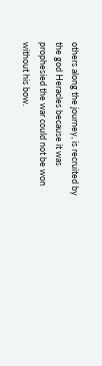others along the journey, is recruited by the god Heracles because it was prophesied the war could not be won without his bow.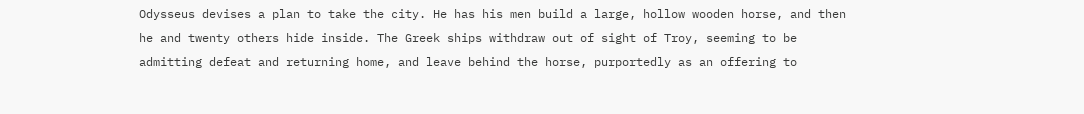Odysseus devises a plan to take the city. He has his men build a large, hollow wooden horse, and then he and twenty others hide inside. The Greek ships withdraw out of sight of Troy, seeming to be admitting defeat and returning home, and leave behind the horse, purportedly as an offering to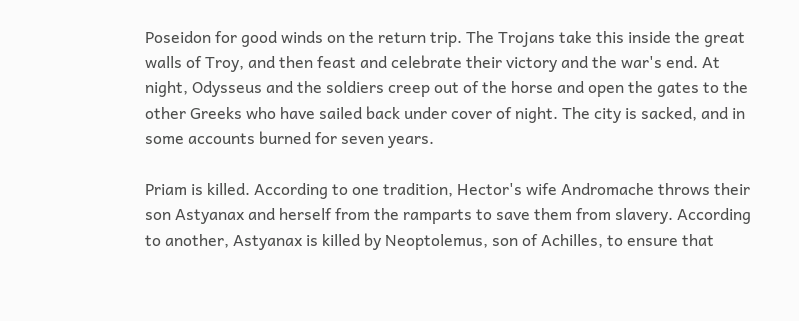Poseidon for good winds on the return trip. The Trojans take this inside the great walls of Troy, and then feast and celebrate their victory and the war's end. At night, Odysseus and the soldiers creep out of the horse and open the gates to the other Greeks who have sailed back under cover of night. The city is sacked, and in some accounts burned for seven years.

Priam is killed. According to one tradition, Hector's wife Andromache throws their son Astyanax and herself from the ramparts to save them from slavery. According to another, Astyanax is killed by Neoptolemus, son of Achilles, to ensure that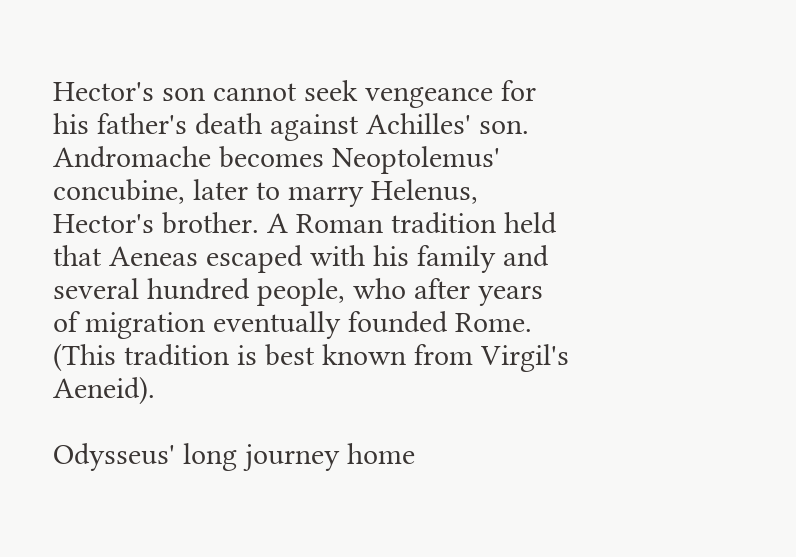Hector's son cannot seek vengeance for his father's death against Achilles' son. Andromache becomes Neoptolemus' concubine, later to marry Helenus, Hector's brother. A Roman tradition held that Aeneas escaped with his family and several hundred people, who after years of migration eventually founded Rome. (This tradition is best known from Virgil's Aeneid).

Odysseus' long journey home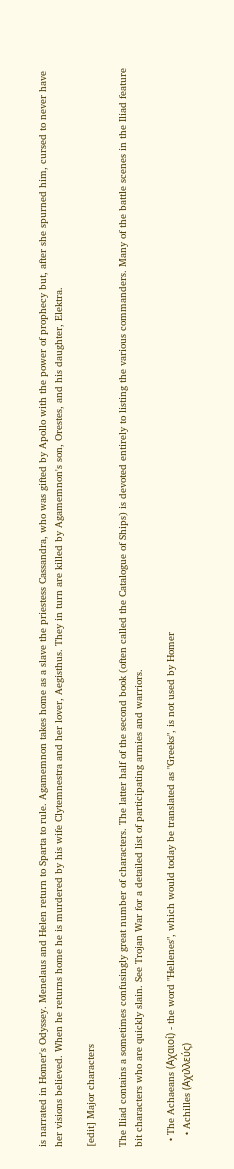is narrated in Homer's Odyssey. Menelaus and Helen return to Sparta to rule. Agamemnon takes home as a slave the priestess Cassandra, who was gifted by Apollo with the power of prophecy but, after she spurned him, cursed to never have her visions believed. When he returns home he is murdered by his wife Clytemnestra and her lover, Aegisthus. They in turn are killed by Agamemnon's son, Orestes, and his daughter, Elektra.

[edit] Major characters

The Iliad contains a sometimes confusingly great number of characters. The latter half of the second book (often called the Catalogue of Ships) is devoted entirely to listing the various commanders. Many of the battle scenes in the Iliad feature bit characters who are quickly slain. See Trojan War for a detailed list of participating armies and warriors.

  • The Achaeans (Αχαιοί) - the word "Hellenes", which would today be translated as "Greeks", is not used by Homer
    • Achilles (Αχιλλεύς)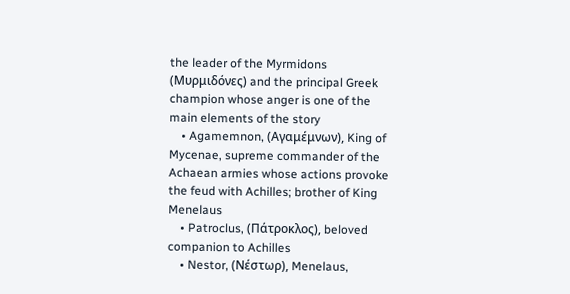the leader of the Myrmidons (Μυρμιδόνες) and the principal Greek champion whose anger is one of the main elements of the story
    • Agamemnon, (Αγαμέμνων), King of Mycenae, supreme commander of the Achaean armies whose actions provoke the feud with Achilles; brother of King Menelaus
    • Patroclus, (Πάτροκλος), beloved companion to Achilles
    • Nestor, (Νέστωρ), Menelaus,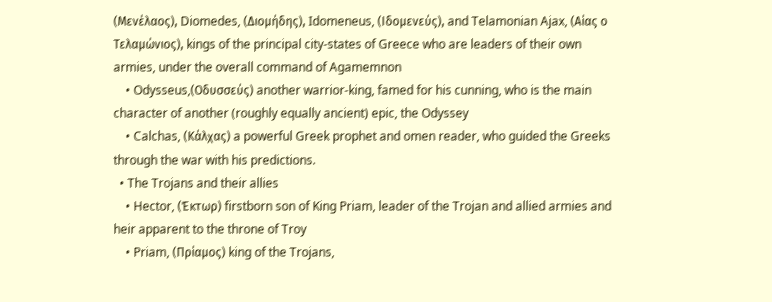(Μενέλαος), Diomedes, (Διομήδης), Idomeneus, (Ιδομενεύς), and Telamonian Ajax, (Αίας ο Τελαμώνιος), kings of the principal city-states of Greece who are leaders of their own armies, under the overall command of Agamemnon
    • Odysseus,(Οδυσσεύς) another warrior-king, famed for his cunning, who is the main character of another (roughly equally ancient) epic, the Odyssey
    • Calchas, (Κάλχας) a powerful Greek prophet and omen reader, who guided the Greeks through the war with his predictions.
  • The Trojans and their allies
    • Hector, (Έκτωρ) firstborn son of King Priam, leader of the Trojan and allied armies and heir apparent to the throne of Troy
    • Priam, (Πρίαμος) king of the Trojans,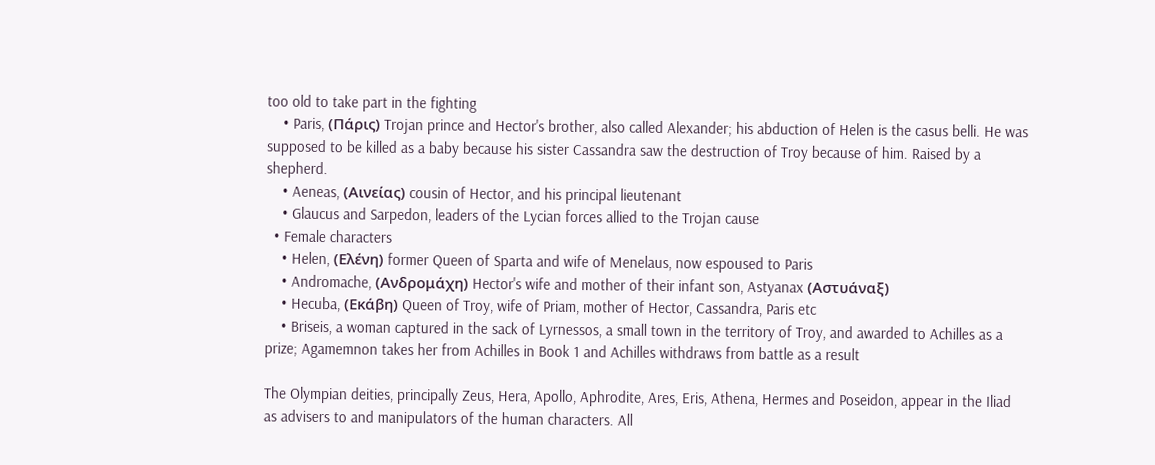too old to take part in the fighting
    • Paris, (Πάρις) Trojan prince and Hector's brother, also called Alexander; his abduction of Helen is the casus belli. He was supposed to be killed as a baby because his sister Cassandra saw the destruction of Troy because of him. Raised by a shepherd.
    • Aeneas, (Αινείας) cousin of Hector, and his principal lieutenant
    • Glaucus and Sarpedon, leaders of the Lycian forces allied to the Trojan cause
  • Female characters
    • Helen, (Ελένη) former Queen of Sparta and wife of Menelaus, now espoused to Paris
    • Andromache, (Ανδρομάχη) Hector's wife and mother of their infant son, Astyanax (Αστυάναξ)
    • Hecuba, (Εκάβη) Queen of Troy, wife of Priam, mother of Hector, Cassandra, Paris etc
    • Briseis, a woman captured in the sack of Lyrnessos, a small town in the territory of Troy, and awarded to Achilles as a prize; Agamemnon takes her from Achilles in Book 1 and Achilles withdraws from battle as a result

The Olympian deities, principally Zeus, Hera, Apollo, Aphrodite, Ares, Eris, Athena, Hermes and Poseidon, appear in the Iliad as advisers to and manipulators of the human characters. All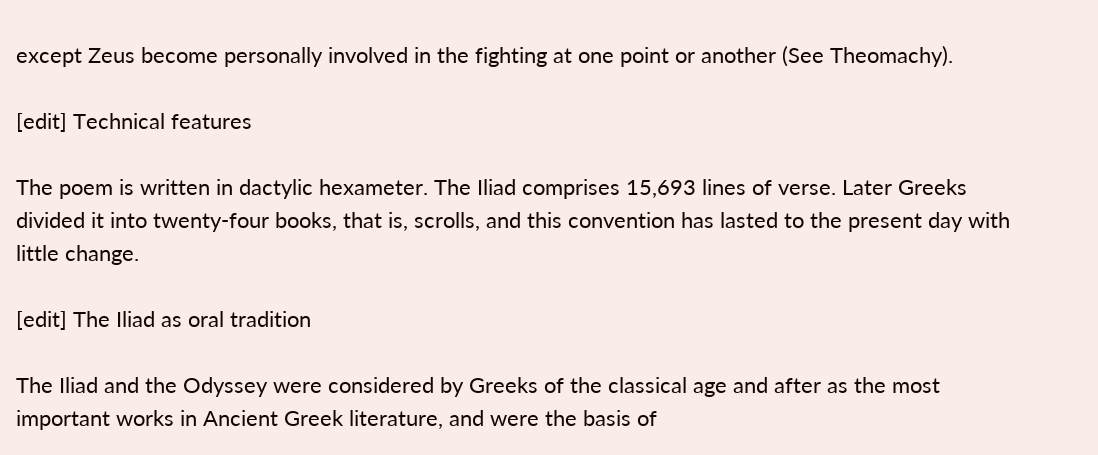except Zeus become personally involved in the fighting at one point or another (See Theomachy).

[edit] Technical features

The poem is written in dactylic hexameter. The Iliad comprises 15,693 lines of verse. Later Greeks divided it into twenty-four books, that is, scrolls, and this convention has lasted to the present day with little change.

[edit] The Iliad as oral tradition

The Iliad and the Odyssey were considered by Greeks of the classical age and after as the most important works in Ancient Greek literature, and were the basis of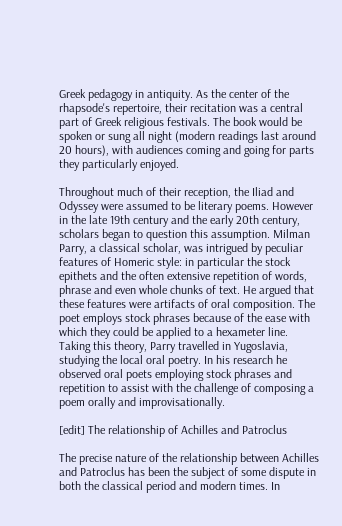Greek pedagogy in antiquity. As the center of the rhapsode's repertoire, their recitation was a central part of Greek religious festivals. The book would be spoken or sung all night (modern readings last around 20 hours), with audiences coming and going for parts they particularly enjoyed.

Throughout much of their reception, the Iliad and Odyssey were assumed to be literary poems. However in the late 19th century and the early 20th century, scholars began to question this assumption. Milman Parry, a classical scholar, was intrigued by peculiar features of Homeric style: in particular the stock epithets and the often extensive repetition of words, phrase and even whole chunks of text. He argued that these features were artifacts of oral composition. The poet employs stock phrases because of the ease with which they could be applied to a hexameter line. Taking this theory, Parry travelled in Yugoslavia, studying the local oral poetry. In his research he observed oral poets employing stock phrases and repetition to assist with the challenge of composing a poem orally and improvisationally.

[edit] The relationship of Achilles and Patroclus

The precise nature of the relationship between Achilles and Patroclus has been the subject of some dispute in both the classical period and modern times. In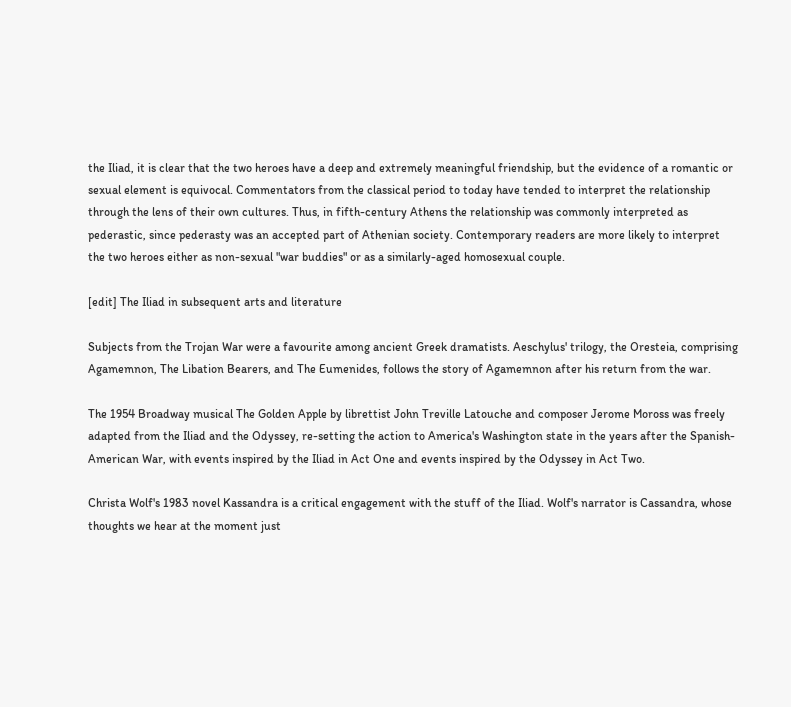the Iliad, it is clear that the two heroes have a deep and extremely meaningful friendship, but the evidence of a romantic or sexual element is equivocal. Commentators from the classical period to today have tended to interpret the relationship through the lens of their own cultures. Thus, in fifth-century Athens the relationship was commonly interpreted as pederastic, since pederasty was an accepted part of Athenian society. Contemporary readers are more likely to interpret the two heroes either as non-sexual "war buddies" or as a similarly-aged homosexual couple.

[edit] The Iliad in subsequent arts and literature

Subjects from the Trojan War were a favourite among ancient Greek dramatists. Aeschylus' trilogy, the Oresteia, comprising Agamemnon, The Libation Bearers, and The Eumenides, follows the story of Agamemnon after his return from the war.

The 1954 Broadway musical The Golden Apple by librettist John Treville Latouche and composer Jerome Moross was freely adapted from the Iliad and the Odyssey, re-setting the action to America's Washington state in the years after the Spanish-American War, with events inspired by the Iliad in Act One and events inspired by the Odyssey in Act Two.

Christa Wolf's 1983 novel Kassandra is a critical engagement with the stuff of the Iliad. Wolf's narrator is Cassandra, whose thoughts we hear at the moment just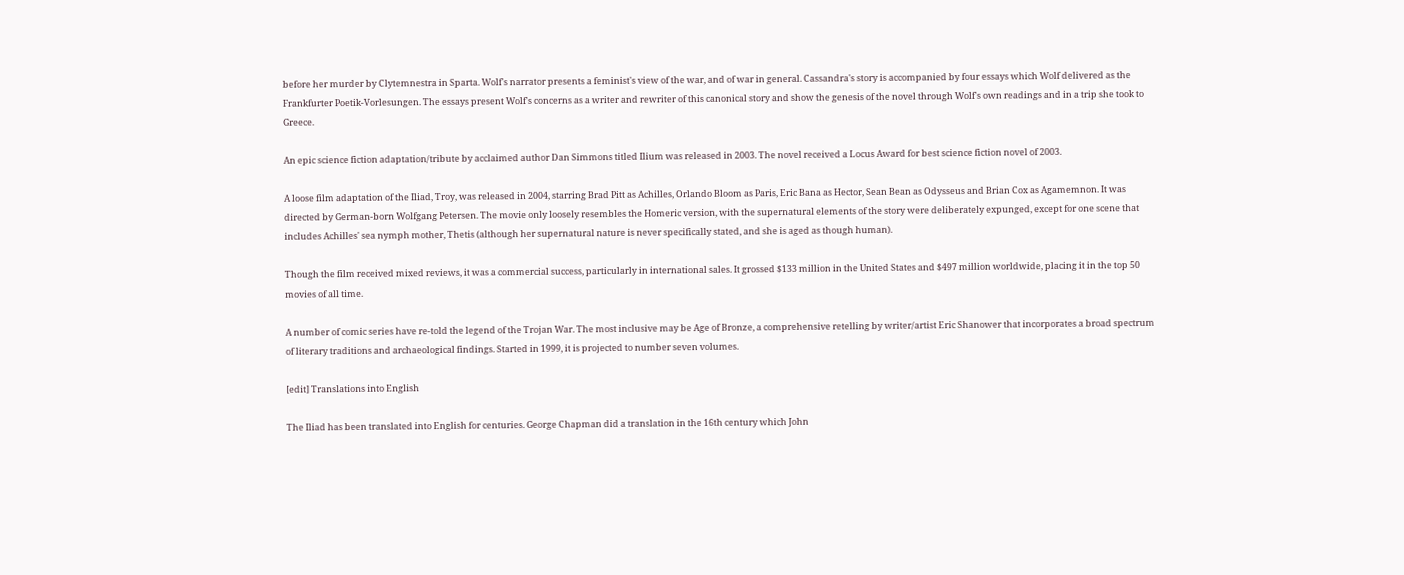before her murder by Clytemnestra in Sparta. Wolf's narrator presents a feminist's view of the war, and of war in general. Cassandra's story is accompanied by four essays which Wolf delivered as the Frankfurter Poetik-Vorlesungen. The essays present Wolf's concerns as a writer and rewriter of this canonical story and show the genesis of the novel through Wolf's own readings and in a trip she took to Greece.

An epic science fiction adaptation/tribute by acclaimed author Dan Simmons titled Ilium was released in 2003. The novel received a Locus Award for best science fiction novel of 2003.

A loose film adaptation of the Iliad, Troy, was released in 2004, starring Brad Pitt as Achilles, Orlando Bloom as Paris, Eric Bana as Hector, Sean Bean as Odysseus and Brian Cox as Agamemnon. It was directed by German-born Wolfgang Petersen. The movie only loosely resembles the Homeric version, with the supernatural elements of the story were deliberately expunged, except for one scene that includes Achilles' sea nymph mother, Thetis (although her supernatural nature is never specifically stated, and she is aged as though human).

Though the film received mixed reviews, it was a commercial success, particularly in international sales. It grossed $133 million in the United States and $497 million worldwide, placing it in the top 50 movies of all time.

A number of comic series have re-told the legend of the Trojan War. The most inclusive may be Age of Bronze, a comprehensive retelling by writer/artist Eric Shanower that incorporates a broad spectrum of literary traditions and archaeological findings. Started in 1999, it is projected to number seven volumes.

[edit] Translations into English

The Iliad has been translated into English for centuries. George Chapman did a translation in the 16th century which John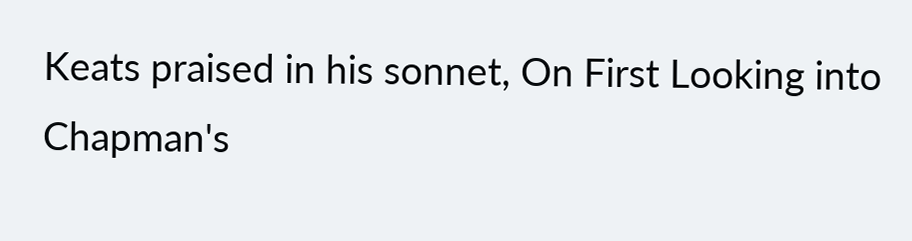Keats praised in his sonnet, On First Looking into Chapman's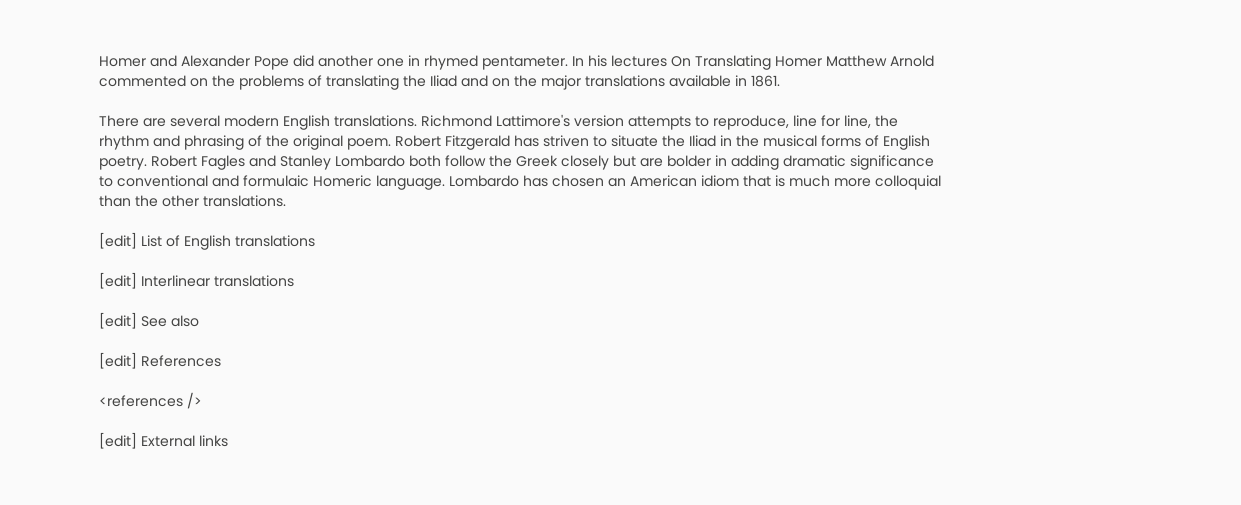Homer and Alexander Pope did another one in rhymed pentameter. In his lectures On Translating Homer Matthew Arnold commented on the problems of translating the Iliad and on the major translations available in 1861.

There are several modern English translations. Richmond Lattimore's version attempts to reproduce, line for line, the rhythm and phrasing of the original poem. Robert Fitzgerald has striven to situate the Iliad in the musical forms of English poetry. Robert Fagles and Stanley Lombardo both follow the Greek closely but are bolder in adding dramatic significance to conventional and formulaic Homeric language. Lombardo has chosen an American idiom that is much more colloquial than the other translations.

[edit] List of English translations

[edit] Interlinear translations

[edit] See also

[edit] References

<references />

[edit] External links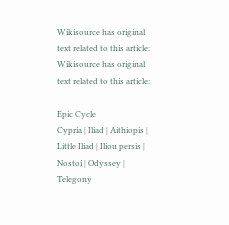Wikisource has original text related to this article:
Wikisource has original text related to this article:

Epic Cycle
Cypria | Iliad | Aithiopis | Little Iliad | Iliou persis | Nostoi | Odyssey | Telegony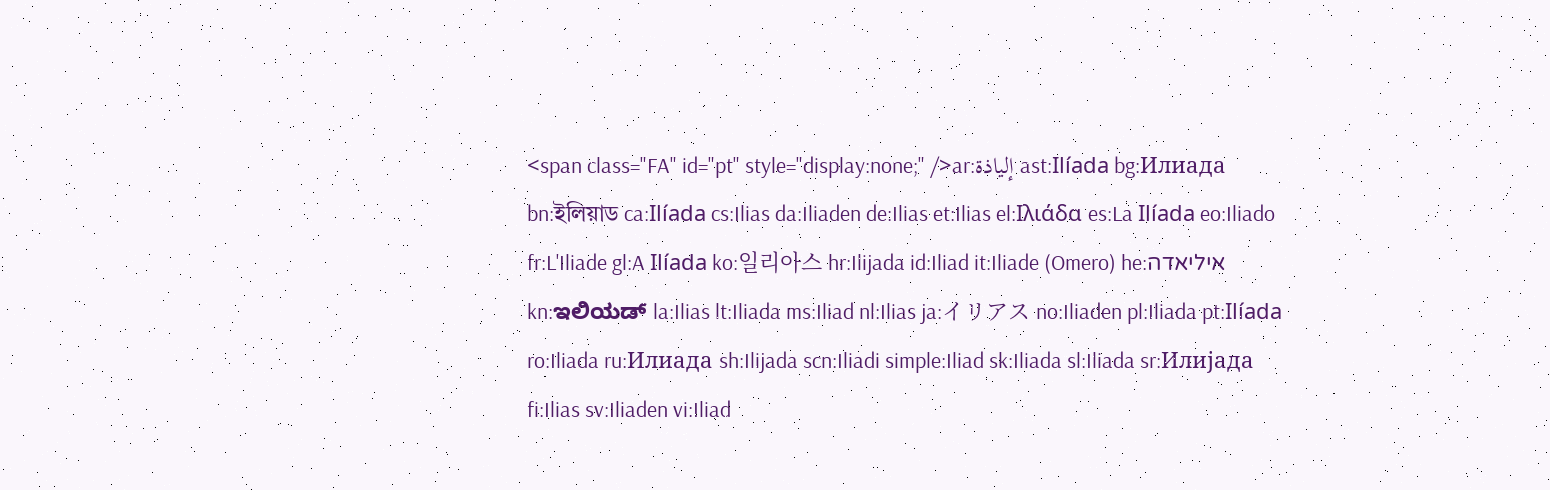<span class="FA" id="pt" style="display:none;" />ar:إلياذة ast:Ilíada bg:Илиада bn:ইলিয়াড ca:Ilíada cs:Ilias da:Iliaden de:Ilias et:Ilias el:Ιλιάδα es:La Ilíada eo:Iliado fr:L'Iliade gl:A Ilíada ko:일리아스 hr:Ilijada id:Iliad it:Iliade (Omero) he:איליאדה kn:ಇಲಿಯಡ್ la:Ilias lt:Iliada ms:Iliad nl:Ilias ja:イリアス no:Iliaden pl:Iliada pt:Ilíada ro:Iliada ru:Илиада sh:Ilijada scn:Iliadi simple:Iliad sk:Iliada sl:Iliada sr:Илијада fi:Ilias sv:Iliaden vi:Iliad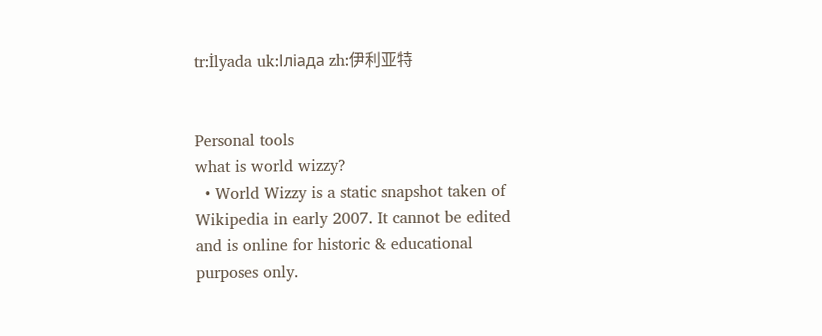tr:İlyada uk:Іліада zh:伊利亚特


Personal tools
what is world wizzy?
  • World Wizzy is a static snapshot taken of Wikipedia in early 2007. It cannot be edited and is online for historic & educational purposes only.